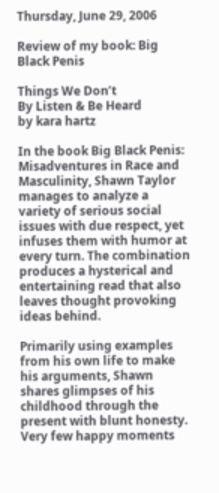Thursday, June 29, 2006

Review of my book: Big Black Penis

Things We Don’t
By Listen & Be Heard
by kara hartz

In the book Big Black Penis: Misadventures in Race and Masculinity, Shawn Taylor manages to analyze a variety of serious social issues with due respect, yet infuses them with humor at every turn. The combination produces a hysterical and entertaining read that also leaves thought provoking ideas behind.

Primarily using examples from his own life to make his arguments, Shawn shares glimpses of his childhood through the present with blunt honesty. Very few happy moments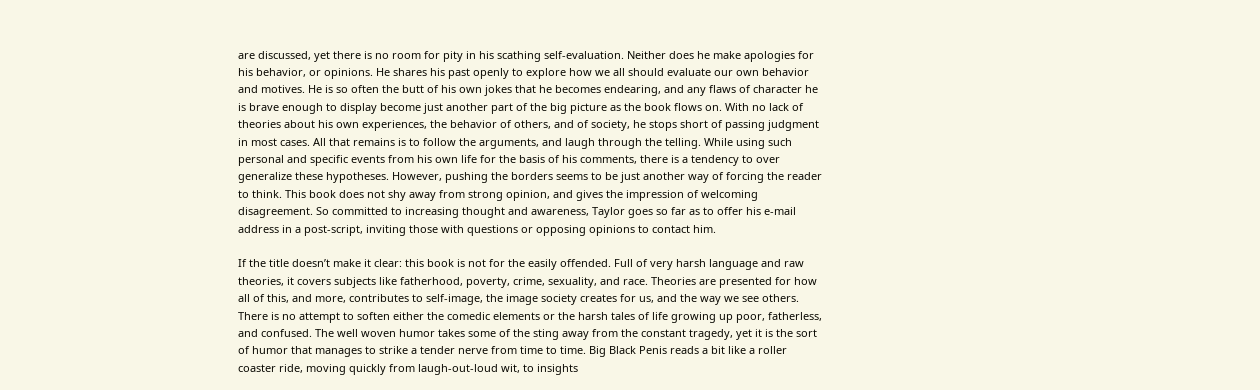are discussed, yet there is no room for pity in his scathing self-evaluation. Neither does he make apologies for his behavior, or opinions. He shares his past openly to explore how we all should evaluate our own behavior and motives. He is so often the butt of his own jokes that he becomes endearing, and any flaws of character he is brave enough to display become just another part of the big picture as the book flows on. With no lack of theories about his own experiences, the behavior of others, and of society, he stops short of passing judgment in most cases. All that remains is to follow the arguments, and laugh through the telling. While using such personal and specific events from his own life for the basis of his comments, there is a tendency to over generalize these hypotheses. However, pushing the borders seems to be just another way of forcing the reader to think. This book does not shy away from strong opinion, and gives the impression of welcoming disagreement. So committed to increasing thought and awareness, Taylor goes so far as to offer his e-mail address in a post-script, inviting those with questions or opposing opinions to contact him.

If the title doesn’t make it clear: this book is not for the easily offended. Full of very harsh language and raw theories, it covers subjects like fatherhood, poverty, crime, sexuality, and race. Theories are presented for how all of this, and more, contributes to self-image, the image society creates for us, and the way we see others. There is no attempt to soften either the comedic elements or the harsh tales of life growing up poor, fatherless, and confused. The well woven humor takes some of the sting away from the constant tragedy, yet it is the sort of humor that manages to strike a tender nerve from time to time. Big Black Penis reads a bit like a roller coaster ride, moving quickly from laugh-out-loud wit, to insights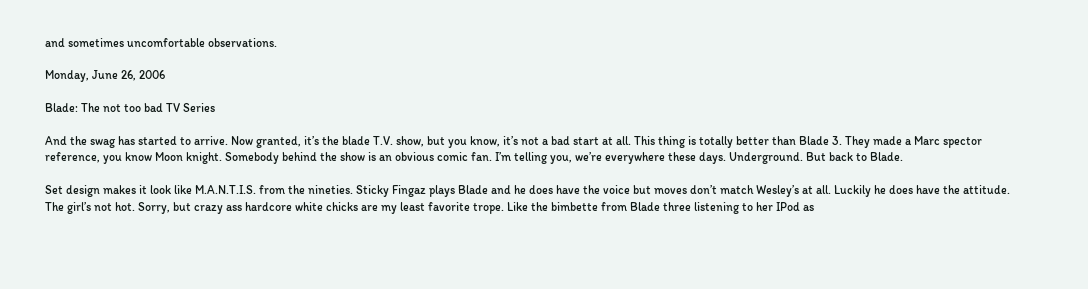and sometimes uncomfortable observations.

Monday, June 26, 2006

Blade: The not too bad TV Series

And the swag has started to arrive. Now granted, it’s the blade T.V. show, but you know, it’s not a bad start at all. This thing is totally better than Blade 3. They made a Marc spector reference, you know Moon knight. Somebody behind the show is an obvious comic fan. I’m telling you, we’re everywhere these days. Underground. But back to Blade.

Set design makes it look like M.A.N.T.I.S. from the nineties. Sticky Fingaz plays Blade and he does have the voice but moves don’t match Wesley’s at all. Luckily he does have the attitude. The girl’s not hot. Sorry, but crazy ass hardcore white chicks are my least favorite trope. Like the bimbette from Blade three listening to her IPod as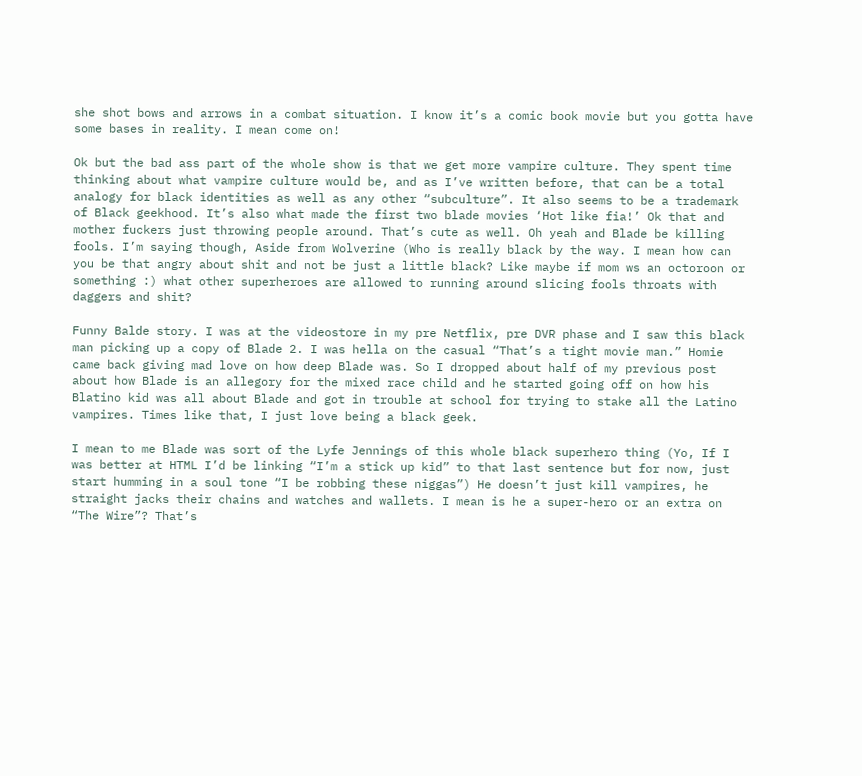she shot bows and arrows in a combat situation. I know it’s a comic book movie but you gotta have some bases in reality. I mean come on!

Ok but the bad ass part of the whole show is that we get more vampire culture. They spent time thinking about what vampire culture would be, and as I’ve written before, that can be a total analogy for black identities as well as any other “subculture”. It also seems to be a trademark of Black geekhood. It’s also what made the first two blade movies ‘Hot like fia!’ Ok that and mother fuckers just throwing people around. That’s cute as well. Oh yeah and Blade be killing fools. I’m saying though, Aside from Wolverine (Who is really black by the way. I mean how can you be that angry about shit and not be just a little black? Like maybe if mom ws an octoroon or something :) what other superheroes are allowed to running around slicing fools throats with daggers and shit?

Funny Balde story. I was at the videostore in my pre Netflix, pre DVR phase and I saw this black man picking up a copy of Blade 2. I was hella on the casual “That’s a tight movie man.” Homie came back giving mad love on how deep Blade was. So I dropped about half of my previous post about how Blade is an allegory for the mixed race child and he started going off on how his Blatino kid was all about Blade and got in trouble at school for trying to stake all the Latino vampires. Times like that, I just love being a black geek.

I mean to me Blade was sort of the Lyfe Jennings of this whole black superhero thing (Yo, If I was better at HTML I’d be linking “I’m a stick up kid” to that last sentence but for now, just start humming in a soul tone “I be robbing these niggas”) He doesn’t just kill vampires, he straight jacks their chains and watches and wallets. I mean is he a super-hero or an extra on “The Wire”? That’s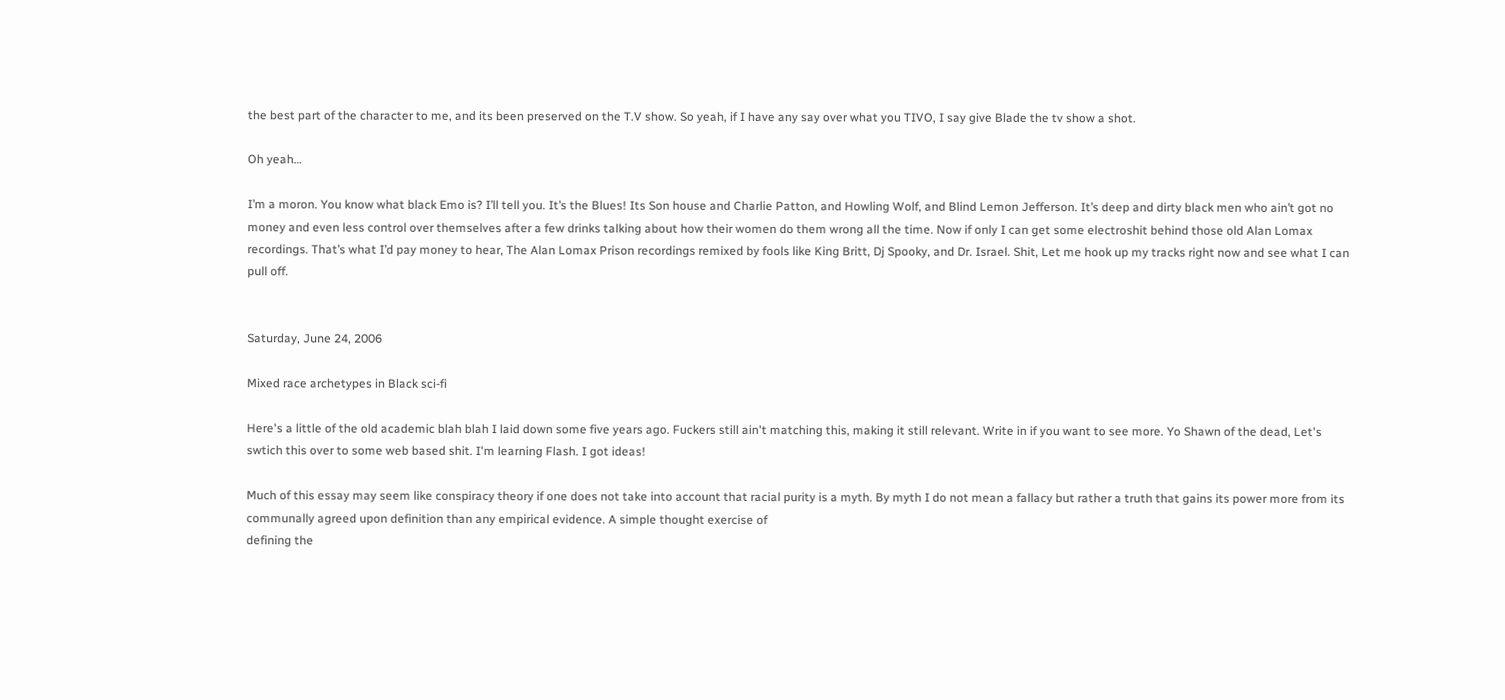the best part of the character to me, and its been preserved on the T.V show. So yeah, if I have any say over what you TIVO, I say give Blade the tv show a shot.

Oh yeah…

I’m a moron. You know what black Emo is? I’ll tell you. It’s the Blues! Its Son house and Charlie Patton, and Howling Wolf, and Blind Lemon Jefferson. It’s deep and dirty black men who ain’t got no money and even less control over themselves after a few drinks talking about how their women do them wrong all the time. Now if only I can get some electroshit behind those old Alan Lomax recordings. That’s what I’d pay money to hear, The Alan Lomax Prison recordings remixed by fools like King Britt, Dj Spooky, and Dr. Israel. Shit, Let me hook up my tracks right now and see what I can pull off.


Saturday, June 24, 2006

Mixed race archetypes in Black sci-fi

Here's a little of the old academic blah blah I laid down some five years ago. Fuckers still ain't matching this, making it still relevant. Write in if you want to see more. Yo Shawn of the dead, Let's swtich this over to some web based shit. I'm learning Flash. I got ideas!

Much of this essay may seem like conspiracy theory if one does not take into account that racial purity is a myth. By myth I do not mean a fallacy but rather a truth that gains its power more from its communally agreed upon definition than any empirical evidence. A simple thought exercise of
defining the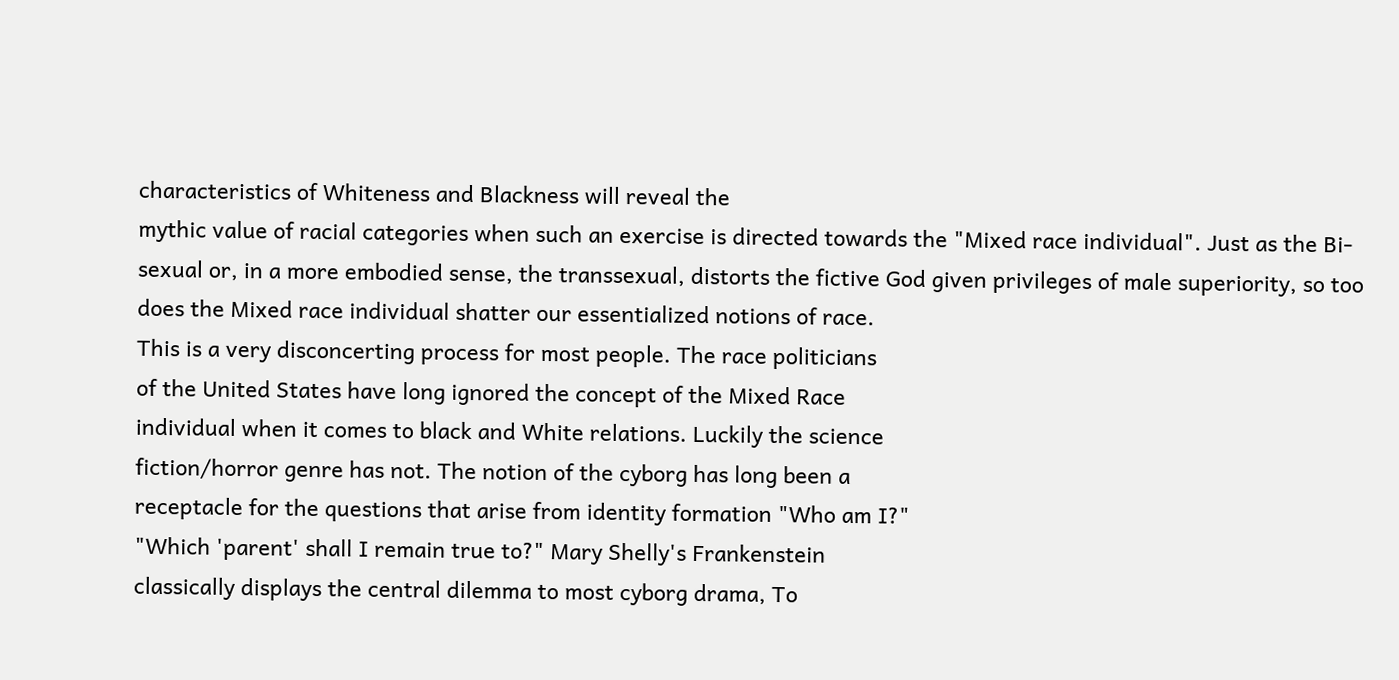characteristics of Whiteness and Blackness will reveal the
mythic value of racial categories when such an exercise is directed towards the "Mixed race individual". Just as the Bi-sexual or, in a more embodied sense, the transsexual, distorts the fictive God given privileges of male superiority, so too does the Mixed race individual shatter our essentialized notions of race.
This is a very disconcerting process for most people. The race politicians
of the United States have long ignored the concept of the Mixed Race
individual when it comes to black and White relations. Luckily the science
fiction/horror genre has not. The notion of the cyborg has long been a
receptacle for the questions that arise from identity formation "Who am I?"
"Which 'parent' shall I remain true to?" Mary Shelly's Frankenstein
classically displays the central dilemma to most cyborg drama, To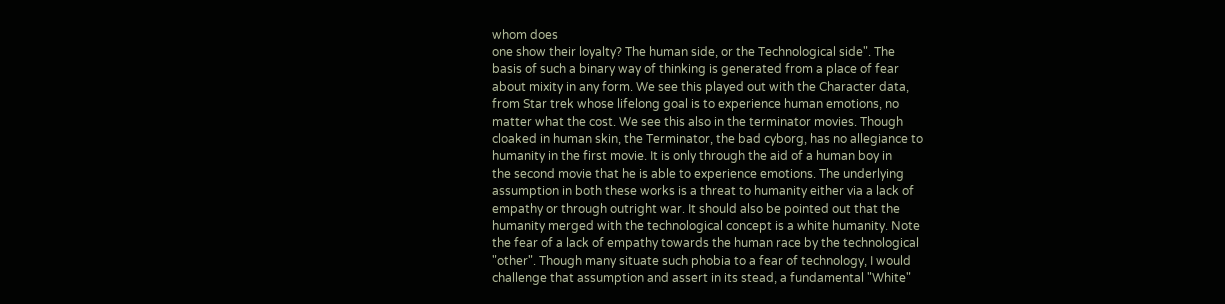whom does
one show their loyalty? The human side, or the Technological side". The
basis of such a binary way of thinking is generated from a place of fear
about mixity in any form. We see this played out with the Character data,
from Star trek whose lifelong goal is to experience human emotions, no
matter what the cost. We see this also in the terminator movies. Though
cloaked in human skin, the Terminator, the bad cyborg, has no allegiance to
humanity in the first movie. It is only through the aid of a human boy in
the second movie that he is able to experience emotions. The underlying
assumption in both these works is a threat to humanity either via a lack of
empathy or through outright war. It should also be pointed out that the
humanity merged with the technological concept is a white humanity. Note
the fear of a lack of empathy towards the human race by the technological
"other". Though many situate such phobia to a fear of technology, I would
challenge that assumption and assert in its stead, a fundamental "White"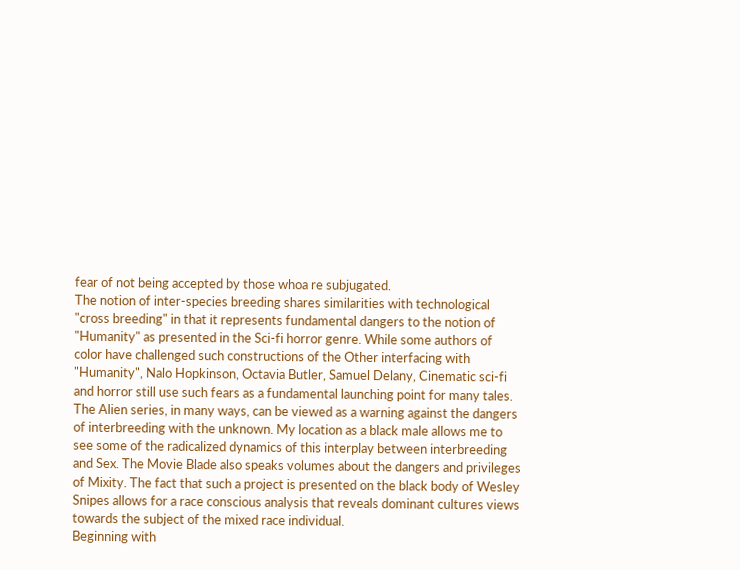fear of not being accepted by those whoa re subjugated.
The notion of inter-species breeding shares similarities with technological
"cross breeding" in that it represents fundamental dangers to the notion of
"Humanity" as presented in the Sci-fi horror genre. While some authors of
color have challenged such constructions of the Other interfacing with
"Humanity", Nalo Hopkinson, Octavia Butler, Samuel Delany, Cinematic sci-fi and horror still use such fears as a fundamental launching point for many tales. The Alien series, in many ways, can be viewed as a warning against the dangers of interbreeding with the unknown. My location as a black male allows me to see some of the radicalized dynamics of this interplay between interbreeding and Sex. The Movie Blade also speaks volumes about the dangers and privileges of Mixity. The fact that such a project is presented on the black body of Wesley Snipes allows for a race conscious analysis that reveals dominant cultures views towards the subject of the mixed race individual.
Beginning with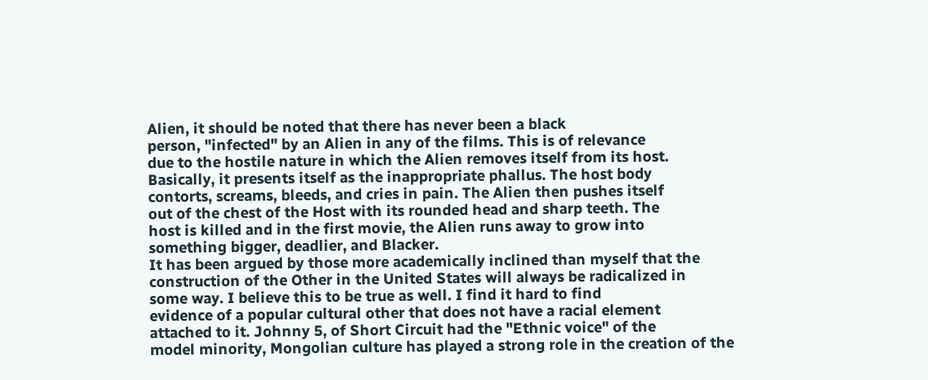Alien, it should be noted that there has never been a black
person, "infected" by an Alien in any of the films. This is of relevance
due to the hostile nature in which the Alien removes itself from its host.
Basically, it presents itself as the inappropriate phallus. The host body
contorts, screams, bleeds, and cries in pain. The Alien then pushes itself
out of the chest of the Host with its rounded head and sharp teeth. The
host is killed and in the first movie, the Alien runs away to grow into
something bigger, deadlier, and Blacker.
It has been argued by those more academically inclined than myself that the
construction of the Other in the United States will always be radicalized in
some way. I believe this to be true as well. I find it hard to find
evidence of a popular cultural other that does not have a racial element
attached to it. Johnny 5, of Short Circuit had the "Ethnic voice" of the
model minority, Mongolian culture has played a strong role in the creation of the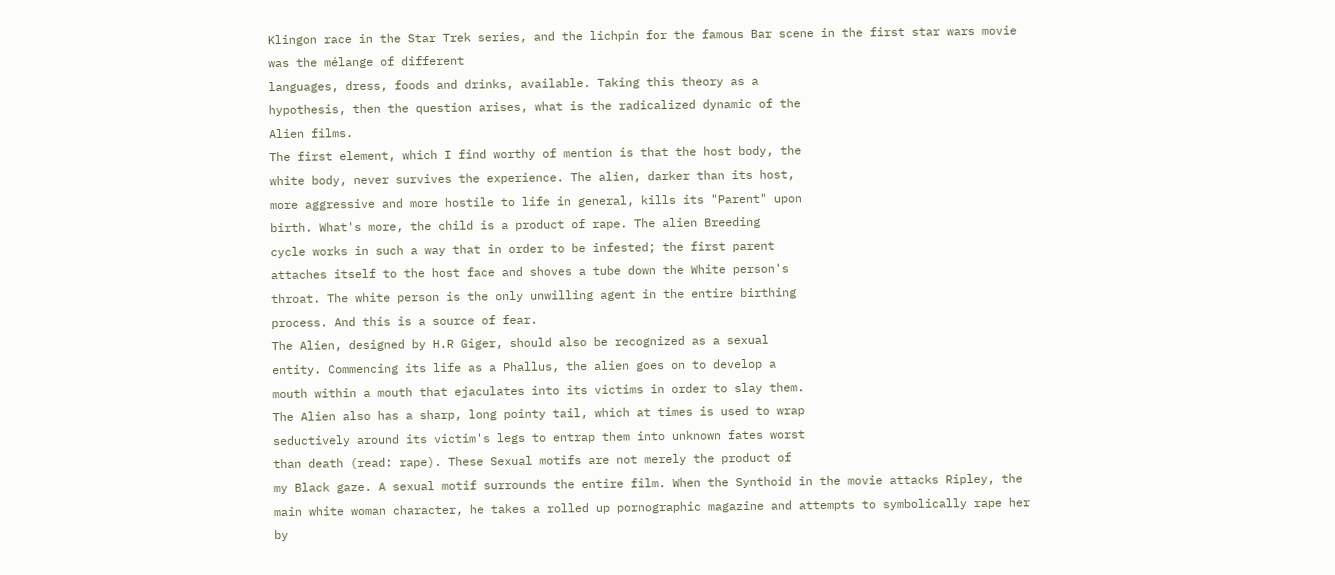Klingon race in the Star Trek series, and the lichpin for the famous Bar scene in the first star wars movie was the mélange of different
languages, dress, foods and drinks, available. Taking this theory as a
hypothesis, then the question arises, what is the radicalized dynamic of the
Alien films.
The first element, which I find worthy of mention is that the host body, the
white body, never survives the experience. The alien, darker than its host,
more aggressive and more hostile to life in general, kills its "Parent" upon
birth. What's more, the child is a product of rape. The alien Breeding
cycle works in such a way that in order to be infested; the first parent
attaches itself to the host face and shoves a tube down the White person's
throat. The white person is the only unwilling agent in the entire birthing
process. And this is a source of fear.
The Alien, designed by H.R Giger, should also be recognized as a sexual
entity. Commencing its life as a Phallus, the alien goes on to develop a
mouth within a mouth that ejaculates into its victims in order to slay them.
The Alien also has a sharp, long pointy tail, which at times is used to wrap
seductively around its victim's legs to entrap them into unknown fates worst
than death (read: rape). These Sexual motifs are not merely the product of
my Black gaze. A sexual motif surrounds the entire film. When the Synthoid in the movie attacks Ripley, the main white woman character, he takes a rolled up pornographic magazine and attempts to symbolically rape her by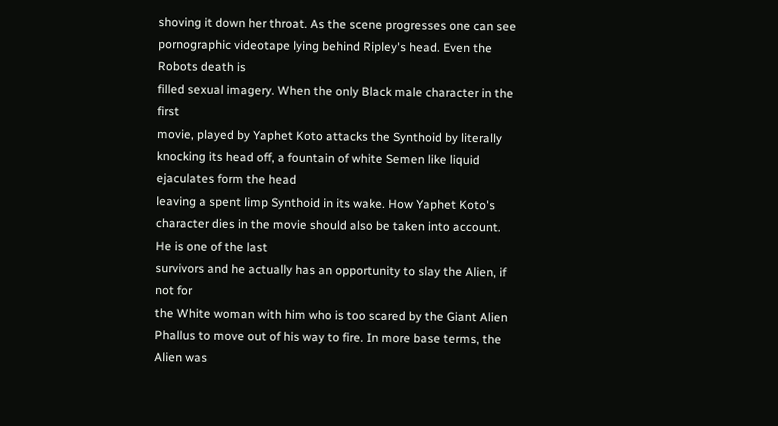shoving it down her throat. As the scene progresses one can see
pornographic videotape lying behind Ripley's head. Even the Robots death is
filled sexual imagery. When the only Black male character in the first
movie, played by Yaphet Koto attacks the Synthoid by literally knocking its head off, a fountain of white Semen like liquid ejaculates form the head
leaving a spent limp Synthoid in its wake. How Yaphet Koto's character dies in the movie should also be taken into account. He is one of the last
survivors and he actually has an opportunity to slay the Alien, if not for
the White woman with him who is too scared by the Giant Alien Phallus to move out of his way to fire. In more base terms, the Alien was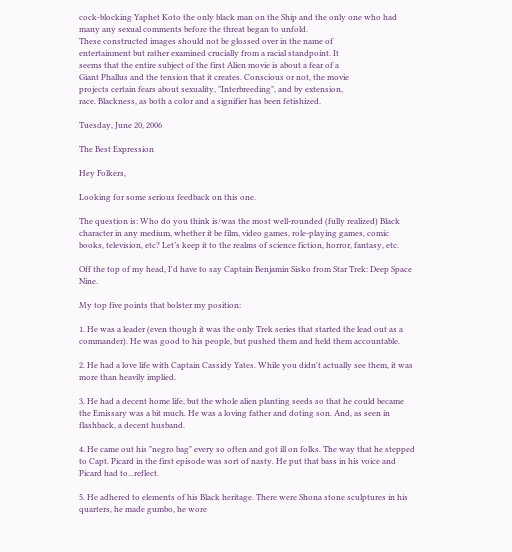cock-blocking Yaphet Koto the only black man on the Ship and the only one who had many any sexual comments before the threat began to unfold.
These constructed images should not be glossed over in the name of
entertainment but rather examined crucially from a racial standpoint. It
seems that the entire subject of the first Alien movie is about a fear of a
Giant Phallus and the tension that it creates. Conscious or not, the movie
projects certain fears about sexuality, "Interbreeding", and by extension,
race. Blackness, as both a color and a signifier has been fetishized.

Tuesday, June 20, 2006

The Best Expression

Hey Folkers,

Looking for some serious feedback on this one.

The question is: Who do you think is/was the most well-rounded (fully realized) Black character in any medium, whether it be film, video games, role-playing games, comic books, television, etc? Let’s keep it to the realms of science fiction, horror, fantasy, etc.

Off the top of my head, I'd have to say Captain Benjamin Sisko from Star Trek: Deep Space Nine.

My top five points that bolster my position:

1. He was a leader (even though it was the only Trek series that started the lead out as a commander). He was good to his people, but pushed them and held them accountable.

2. He had a love life with Captain Cassidy Yates. While you didn't actually see them, it was more than heavily implied.

3. He had a decent home life, but the whole alien planting seeds so that he could became the Emissary was a bit much. He was a loving father and doting son. And, as seen in flashback, a decent husband.

4. He came out his "negro bag" every so often and got ill on folks. The way that he stepped to Capt. Picard in the first episode was sort of nasty. He put that bass in his voice and Picard had to...reflect.

5. He adhered to elements of his Black heritage. There were Shona stone sculptures in his quarters, he made gumbo, he wore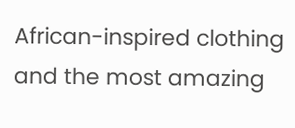African-inspired clothing and the most amazing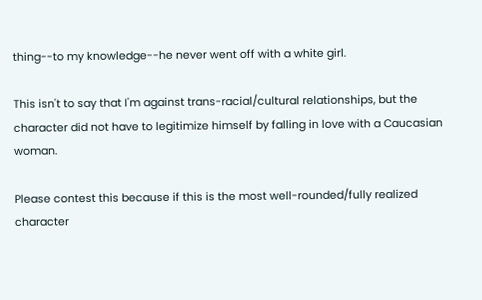thing--to my knowledge--he never went off with a white girl.

This isn't to say that I'm against trans-racial/cultural relationships, but the character did not have to legitimize himself by falling in love with a Caucasian woman.

Please contest this because if this is the most well-rounded/fully realized character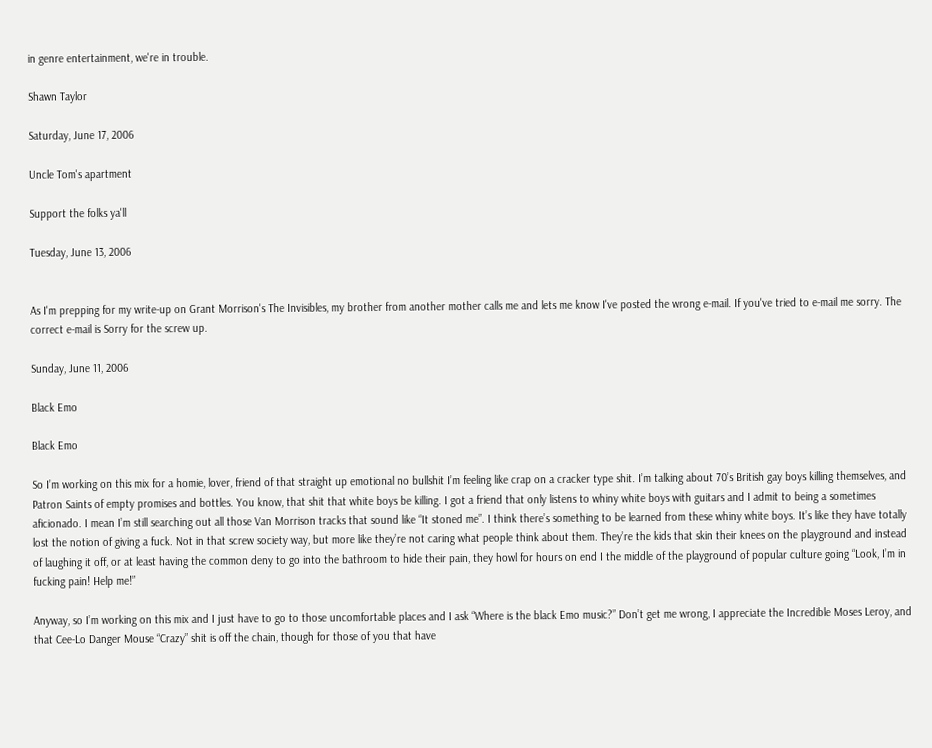in genre entertainment, we're in trouble.

Shawn Taylor

Saturday, June 17, 2006

Uncle Tom's apartment

Support the folks ya'll

Tuesday, June 13, 2006


As I'm prepping for my write-up on Grant Morrison's The Invisibles, my brother from another mother calls me and lets me know I've posted the wrong e-mail. If you've tried to e-mail me sorry. The correct e-mail is Sorry for the screw up.

Sunday, June 11, 2006

Black Emo

Black Emo

So I’m working on this mix for a homie, lover, friend of that straight up emotional no bullshit I’m feeling like crap on a cracker type shit. I’m talking about 70’s British gay boys killing themselves, and Patron Saints of empty promises and bottles. You know, that shit that white boys be killing. I got a friend that only listens to whiny white boys with guitars and I admit to being a sometimes aficionado. I mean I’m still searching out all those Van Morrison tracks that sound like “It stoned me”. I think there’s something to be learned from these whiny white boys. It’s like they have totally lost the notion of giving a fuck. Not in that screw society way, but more like they’re not caring what people think about them. They’re the kids that skin their knees on the playground and instead of laughing it off, or at least having the common deny to go into the bathroom to hide their pain, they howl for hours on end I the middle of the playground of popular culture going “Look, I’m in fucking pain! Help me!”

Anyway, so I’m working on this mix and I just have to go to those uncomfortable places and I ask “Where is the black Emo music?” Don’t get me wrong, I appreciate the Incredible Moses Leroy, and that Cee-Lo Danger Mouse “Crazy” shit is off the chain, though for those of you that have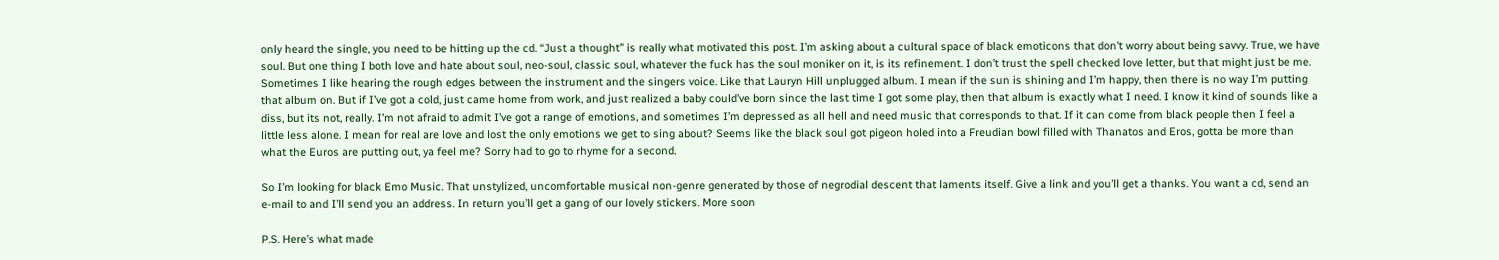only heard the single, you need to be hitting up the cd. “Just a thought” is really what motivated this post. I’m asking about a cultural space of black emoticons that don’t worry about being savvy. True, we have soul. But one thing I both love and hate about soul, neo-soul, classic soul, whatever the fuck has the soul moniker on it, is its refinement. I don’t trust the spell checked love letter, but that might just be me. Sometimes I like hearing the rough edges between the instrument and the singers voice. Like that Lauryn Hill unplugged album. I mean if the sun is shining and I’m happy, then there is no way I’m putting that album on. But if I’ve got a cold, just came home from work, and just realized a baby could’ve born since the last time I got some play, then that album is exactly what I need. I know it kind of sounds like a diss, but its not, really. I’m not afraid to admit I’ve got a range of emotions, and sometimes I’m depressed as all hell and need music that corresponds to that. If it can come from black people then I feel a little less alone. I mean for real are love and lost the only emotions we get to sing about? Seems like the black soul got pigeon holed into a Freudian bowl filled with Thanatos and Eros, gotta be more than what the Euros are putting out, ya feel me? Sorry had to go to rhyme for a second.

So I’m looking for black Emo Music. That unstylized, uncomfortable musical non-genre generated by those of negrodial descent that laments itself. Give a link and you’ll get a thanks. You want a cd, send an e-mail to and I’ll send you an address. In return you’ll get a gang of our lovely stickers. More soon

P.S. Here’s what made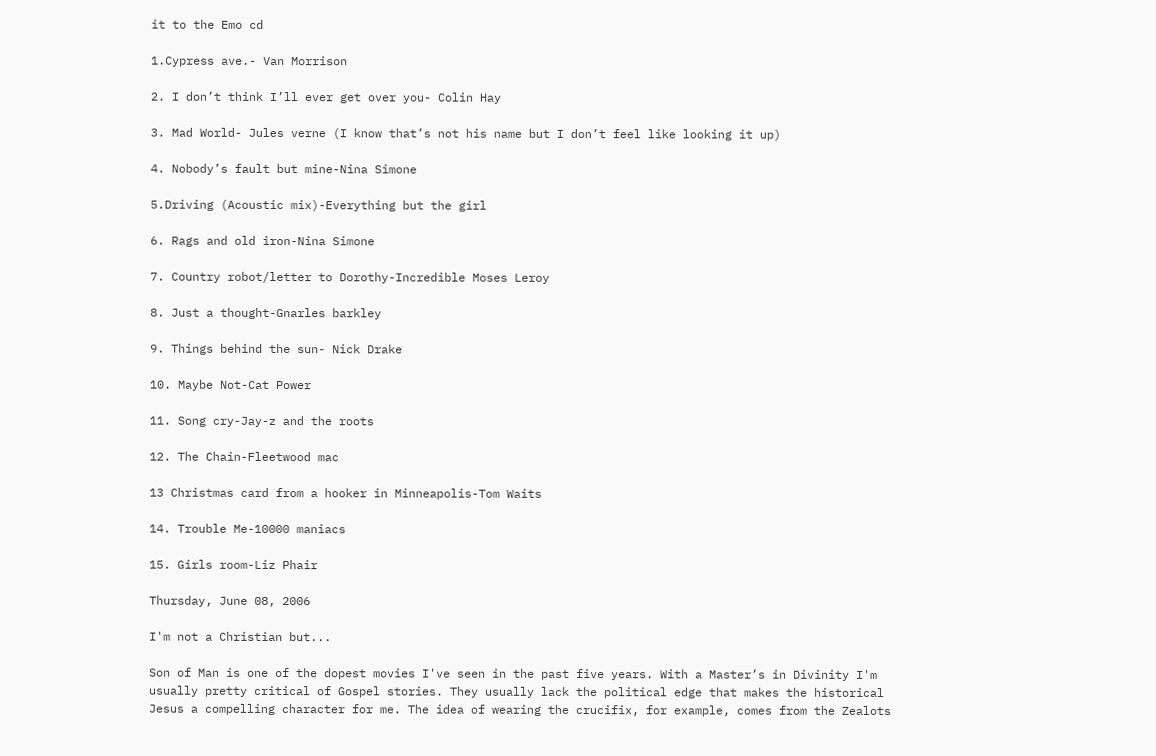it to the Emo cd

1.Cypress ave.- Van Morrison

2. I don’t think I’ll ever get over you- Colin Hay

3. Mad World- Jules verne (I know that’s not his name but I don’t feel like looking it up)

4. Nobody’s fault but mine-Nina Simone

5.Driving (Acoustic mix)-Everything but the girl

6. Rags and old iron-Nina Simone

7. Country robot/letter to Dorothy-Incredible Moses Leroy

8. Just a thought-Gnarles barkley

9. Things behind the sun- Nick Drake

10. Maybe Not-Cat Power

11. Song cry-Jay-z and the roots

12. The Chain-Fleetwood mac

13 Christmas card from a hooker in Minneapolis-Tom Waits

14. Trouble Me-10000 maniacs

15. Girls room-Liz Phair

Thursday, June 08, 2006

I'm not a Christian but...

Son of Man is one of the dopest movies I've seen in the past five years. With a Master’s in Divinity I'm usually pretty critical of Gospel stories. They usually lack the political edge that makes the historical Jesus a compelling character for me. The idea of wearing the crucifix, for example, comes from the Zealots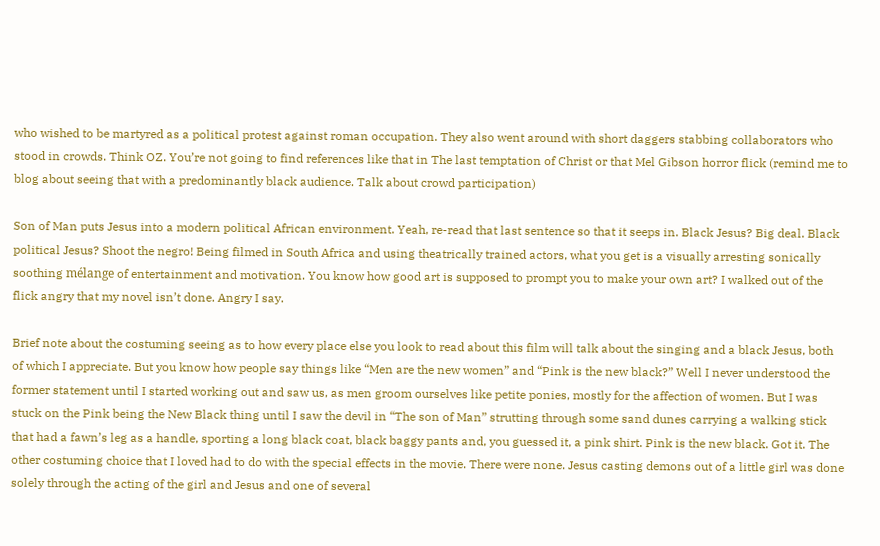who wished to be martyred as a political protest against roman occupation. They also went around with short daggers stabbing collaborators who stood in crowds. Think OZ. You’re not going to find references like that in The last temptation of Christ or that Mel Gibson horror flick (remind me to blog about seeing that with a predominantly black audience. Talk about crowd participation)

Son of Man puts Jesus into a modern political African environment. Yeah, re-read that last sentence so that it seeps in. Black Jesus? Big deal. Black political Jesus? Shoot the negro! Being filmed in South Africa and using theatrically trained actors, what you get is a visually arresting sonically soothing mélange of entertainment and motivation. You know how good art is supposed to prompt you to make your own art? I walked out of the flick angry that my novel isn’t done. Angry I say.

Brief note about the costuming seeing as to how every place else you look to read about this film will talk about the singing and a black Jesus, both of which I appreciate. But you know how people say things like “Men are the new women” and “Pink is the new black?” Well I never understood the former statement until I started working out and saw us, as men groom ourselves like petite ponies, mostly for the affection of women. But I was stuck on the Pink being the New Black thing until I saw the devil in “The son of Man” strutting through some sand dunes carrying a walking stick that had a fawn’s leg as a handle, sporting a long black coat, black baggy pants and, you guessed it, a pink shirt. Pink is the new black. Got it. The other costuming choice that I loved had to do with the special effects in the movie. There were none. Jesus casting demons out of a little girl was done solely through the acting of the girl and Jesus and one of several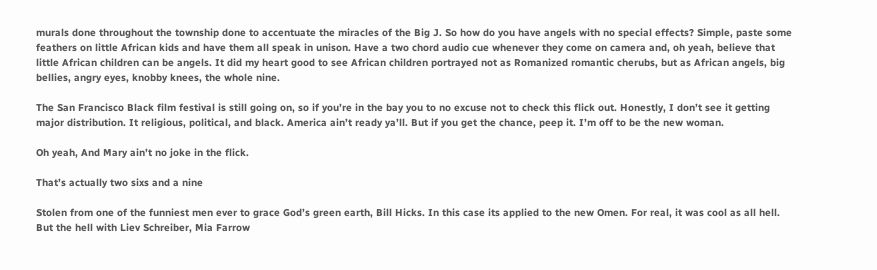murals done throughout the township done to accentuate the miracles of the Big J. So how do you have angels with no special effects? Simple, paste some feathers on little African kids and have them all speak in unison. Have a two chord audio cue whenever they come on camera and, oh yeah, believe that little African children can be angels. It did my heart good to see African children portrayed not as Romanized romantic cherubs, but as African angels, big bellies, angry eyes, knobby knees, the whole nine.

The San Francisco Black film festival is still going on, so if you’re in the bay you to no excuse not to check this flick out. Honestly, I don’t see it getting major distribution. It religious, political, and black. America ain’t ready ya’ll. But if you get the chance, peep it. I’m off to be the new woman.

Oh yeah, And Mary ain’t no joke in the flick.

That’s actually two sixs and a nine

Stolen from one of the funniest men ever to grace God’s green earth, Bill Hicks. In this case its applied to the new Omen. For real, it was cool as all hell. But the hell with Liev Schreiber, Mia Farrow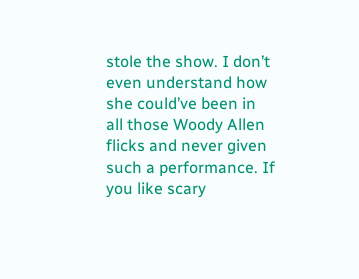stole the show. I don’t even understand how she could’ve been in all those Woody Allen flicks and never given such a performance. If you like scary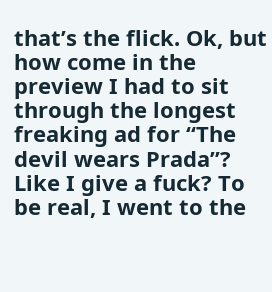that’s the flick. Ok, but how come in the preview I had to sit through the longest freaking ad for “The devil wears Prada”? Like I give a fuck? To be real, I went to the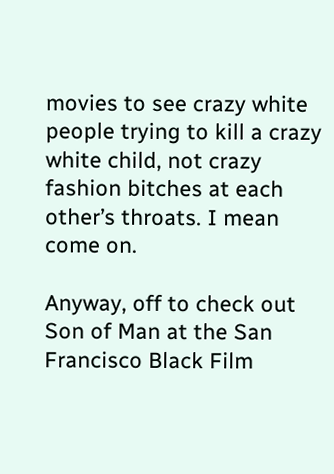movies to see crazy white people trying to kill a crazy white child, not crazy fashion bitches at each other’s throats. I mean come on.

Anyway, off to check out Son of Man at the San Francisco Black Film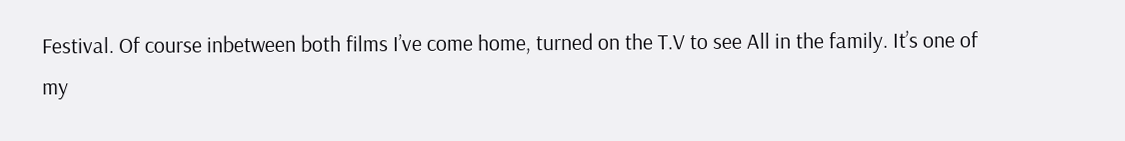Festival. Of course inbetween both films I’ve come home, turned on the T.V to see All in the family. It’s one of my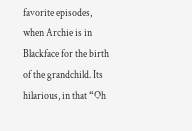favorite episodes, when Archie is in Blackface for the birth of the grandchild. Its hilarious, in that “Oh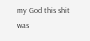my God this shit was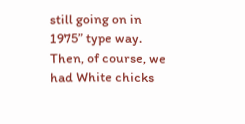still going on in 1975” type way. Then, of course, we had White chicks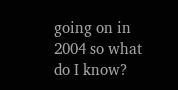going on in 2004 so what do I know?